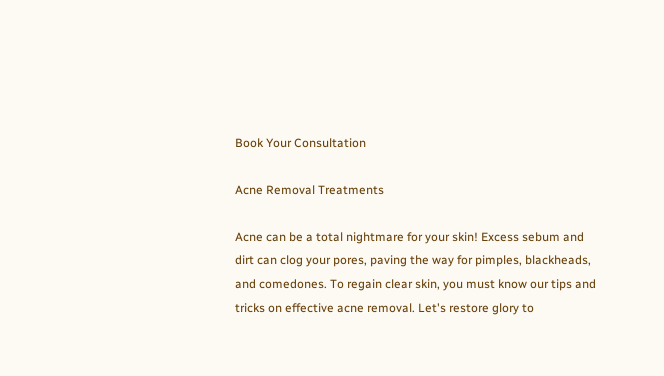Book Your Consultation

Acne Removal Treatments

Acne can be a total nightmare for your skin! Excess sebum and dirt can clog your pores, paving the way for pimples, blackheads, and comedones. To regain clear skin, you must know our tips and tricks on effective acne removal. Let's restore glory to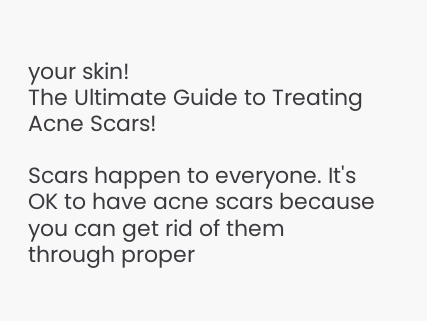your skin!
The Ultimate Guide to Treating Acne Scars!

Scars happen to everyone. It's OK to have acne scars because you can get rid of them through proper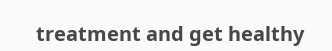treatment and get healthy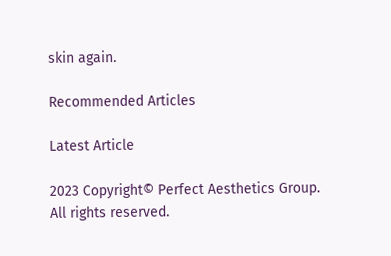skin again.

Recommended Articles

Latest Article

2023 Copyright© Perfect Aesthetics Group.
All rights reserved.